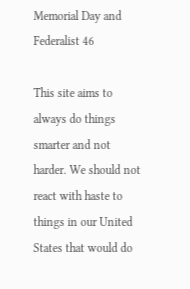Memorial Day and Federalist 46

This site aims to always do things smarter and not harder. We should not react with haste to things in our United States that would do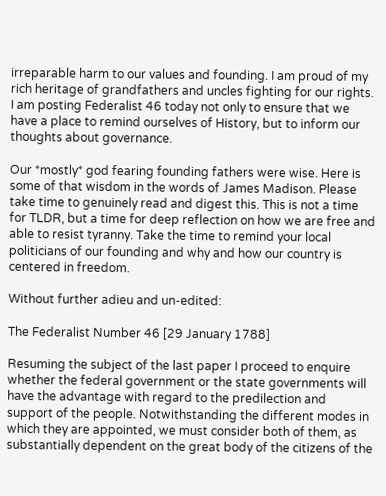irreparable harm to our values and founding. I am proud of my rich heritage of grandfathers and uncles fighting for our rights. I am posting Federalist 46 today not only to ensure that we have a place to remind ourselves of History, but to inform our thoughts about governance.

Our *mostly* god fearing founding fathers were wise. Here is some of that wisdom in the words of James Madison. Please take time to genuinely read and digest this. This is not a time for TLDR, but a time for deep reflection on how we are free and able to resist tyranny. Take the time to remind your local politicians of our founding and why and how our country is centered in freedom.

Without further adieu and un-edited:

The Federalist Number 46 [29 January 1788]

Resuming the subject of the last paper I proceed to enquire whether the federal government or the state governments will have the advantage with regard to the predilection and support of the people. Notwithstanding the different modes in which they are appointed, we must consider both of them, as substantially dependent on the great body of the citizens of the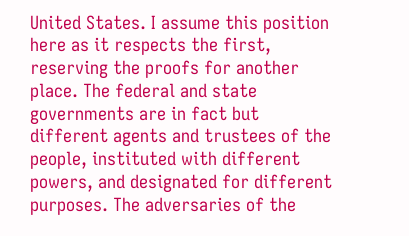United States. I assume this position here as it respects the first, reserving the proofs for another place. The federal and state governments are in fact but different agents and trustees of the people, instituted with different powers, and designated for different purposes. The adversaries of the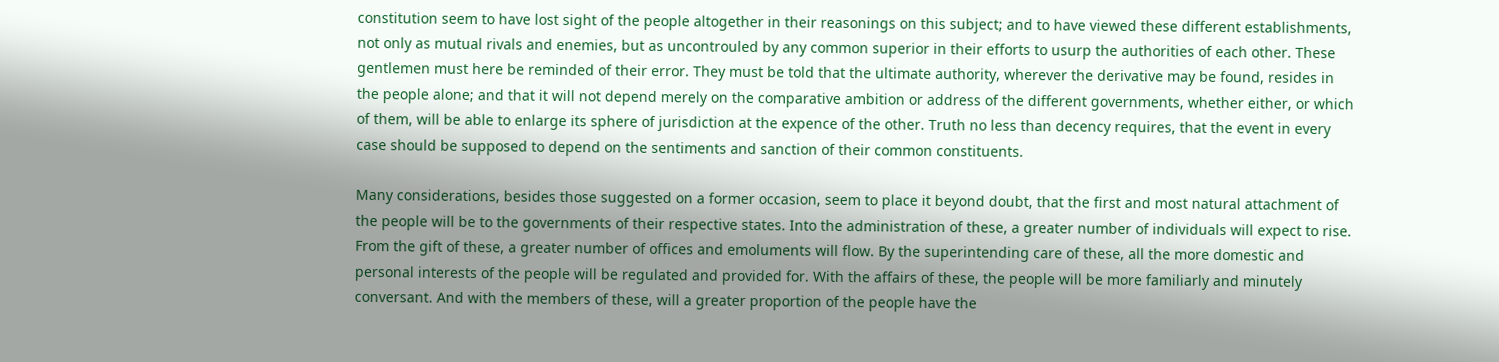constitution seem to have lost sight of the people altogether in their reasonings on this subject; and to have viewed these different establishments, not only as mutual rivals and enemies, but as uncontrouled by any common superior in their efforts to usurp the authorities of each other. These gentlemen must here be reminded of their error. They must be told that the ultimate authority, wherever the derivative may be found, resides in the people alone; and that it will not depend merely on the comparative ambition or address of the different governments, whether either, or which of them, will be able to enlarge its sphere of jurisdiction at the expence of the other. Truth no less than decency requires, that the event in every case should be supposed to depend on the sentiments and sanction of their common constituents.

Many considerations, besides those suggested on a former occasion, seem to place it beyond doubt, that the first and most natural attachment of the people will be to the governments of their respective states. Into the administration of these, a greater number of individuals will expect to rise. From the gift of these, a greater number of offices and emoluments will flow. By the superintending care of these, all the more domestic and personal interests of the people will be regulated and provided for. With the affairs of these, the people will be more familiarly and minutely conversant. And with the members of these, will a greater proportion of the people have the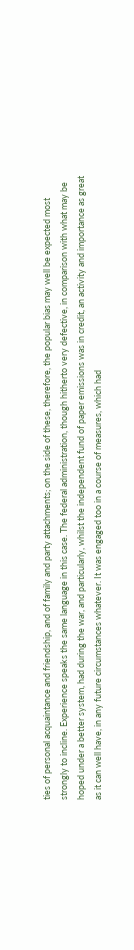ties of personal acquaintance and friendship, and of family and party attachments; on the side of these, therefore, the popular bias may well be expected most strongly to incline. Experience speaks the same language in this case. The federal administration, though hitherto very defective, in comparison with what may be hoped under a better system, had during the war, and particularly, whilst the independent fund of paper emissions was in credit, an activity and importance as great as it can well have, in any future circumstances whatever. It was engaged too in a course of measures, which had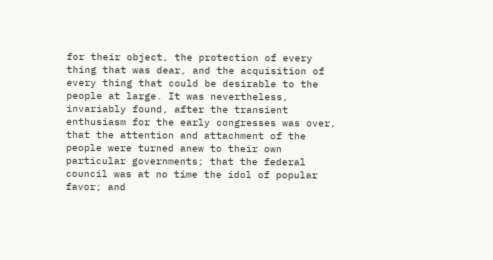for their object, the protection of every thing that was dear, and the acquisition of every thing that could be desirable to the people at large. It was nevertheless, invariably found, after the transient enthusiasm for the early congresses was over, that the attention and attachment of the people were turned anew to their own particular governments; that the federal council was at no time the idol of popular favor; and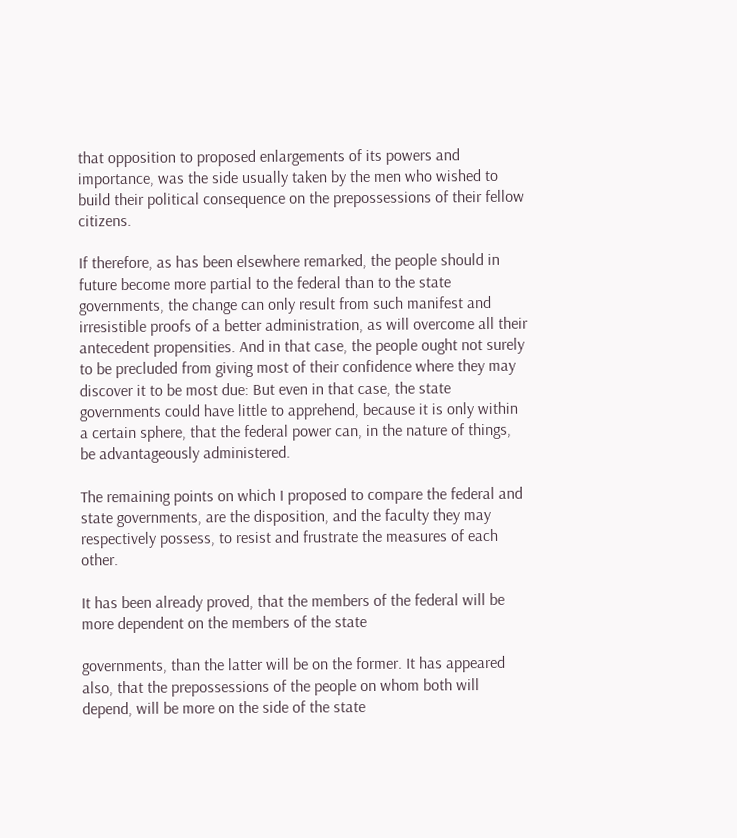that opposition to proposed enlargements of its powers and importance, was the side usually taken by the men who wished to build their political consequence on the prepossessions of their fellow citizens.

If therefore, as has been elsewhere remarked, the people should in future become more partial to the federal than to the state governments, the change can only result from such manifest and irresistible proofs of a better administration, as will overcome all their antecedent propensities. And in that case, the people ought not surely to be precluded from giving most of their confidence where they may discover it to be most due: But even in that case, the state governments could have little to apprehend, because it is only within a certain sphere, that the federal power can, in the nature of things, be advantageously administered.

The remaining points on which I proposed to compare the federal and state governments, are the disposition, and the faculty they may respectively possess, to resist and frustrate the measures of each other.

It has been already proved, that the members of the federal will be more dependent on the members of the state

governments, than the latter will be on the former. It has appeared also, that the prepossessions of the people on whom both will depend, will be more on the side of the state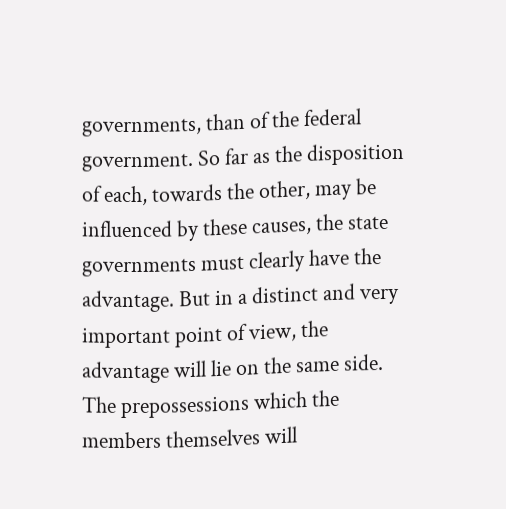governments, than of the federal government. So far as the disposition of each, towards the other, may be influenced by these causes, the state governments must clearly have the advantage. But in a distinct and very important point of view, the advantage will lie on the same side. The prepossessions which the members themselves will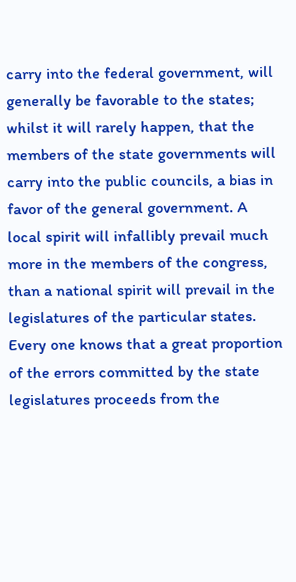carry into the federal government, will generally be favorable to the states; whilst it will rarely happen, that the members of the state governments will carry into the public councils, a bias in favor of the general government. A local spirit will infallibly prevail much more in the members of the congress, than a national spirit will prevail in the legislatures of the particular states. Every one knows that a great proportion of the errors committed by the state legislatures proceeds from the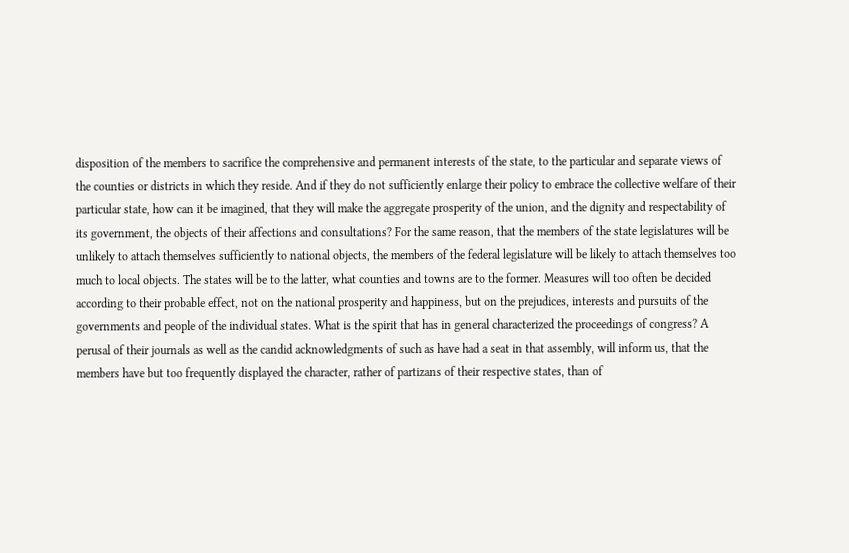disposition of the members to sacrifice the comprehensive and permanent interests of the state, to the particular and separate views of the counties or districts in which they reside. And if they do not sufficiently enlarge their policy to embrace the collective welfare of their particular state, how can it be imagined, that they will make the aggregate prosperity of the union, and the dignity and respectability of its government, the objects of their affections and consultations? For the same reason, that the members of the state legislatures will be unlikely to attach themselves sufficiently to national objects, the members of the federal legislature will be likely to attach themselves too much to local objects. The states will be to the latter, what counties and towns are to the former. Measures will too often be decided according to their probable effect, not on the national prosperity and happiness, but on the prejudices, interests and pursuits of the governments and people of the individual states. What is the spirit that has in general characterized the proceedings of congress? A perusal of their journals as well as the candid acknowledgments of such as have had a seat in that assembly, will inform us, that the members have but too frequently displayed the character, rather of partizans of their respective states, than of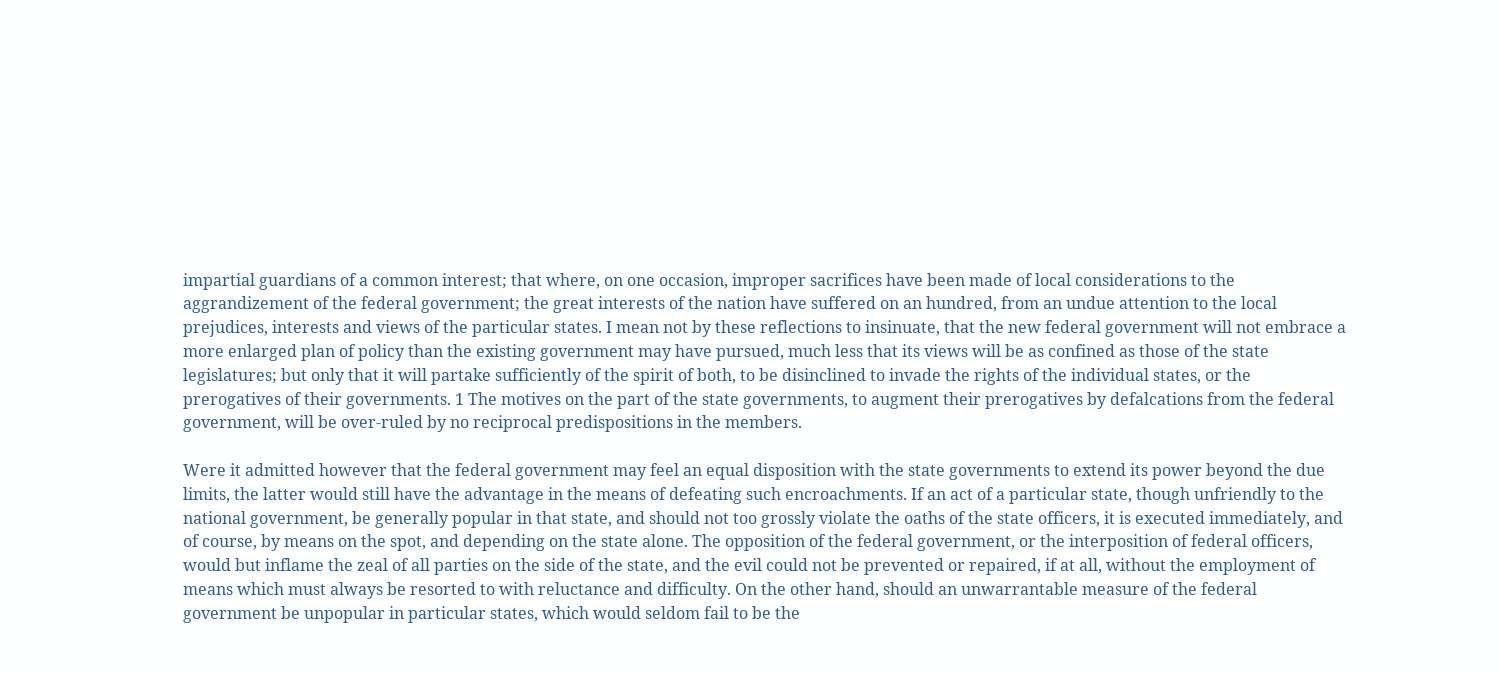impartial guardians of a common interest; that where, on one occasion, improper sacrifices have been made of local considerations to the aggrandizement of the federal government; the great interests of the nation have suffered on an hundred, from an undue attention to the local prejudices, interests and views of the particular states. I mean not by these reflections to insinuate, that the new federal government will not embrace a more enlarged plan of policy than the existing government may have pursued, much less that its views will be as confined as those of the state legislatures; but only that it will partake sufficiently of the spirit of both, to be disinclined to invade the rights of the individual states, or the prerogatives of their governments. 1 The motives on the part of the state governments, to augment their prerogatives by defalcations from the federal government, will be over-ruled by no reciprocal predispositions in the members.

Were it admitted however that the federal government may feel an equal disposition with the state governments to extend its power beyond the due limits, the latter would still have the advantage in the means of defeating such encroachments. If an act of a particular state, though unfriendly to the national government, be generally popular in that state, and should not too grossly violate the oaths of the state officers, it is executed immediately, and of course, by means on the spot, and depending on the state alone. The opposition of the federal government, or the interposition of federal officers, would but inflame the zeal of all parties on the side of the state, and the evil could not be prevented or repaired, if at all, without the employment of means which must always be resorted to with reluctance and difficulty. On the other hand, should an unwarrantable measure of the federal government be unpopular in particular states, which would seldom fail to be the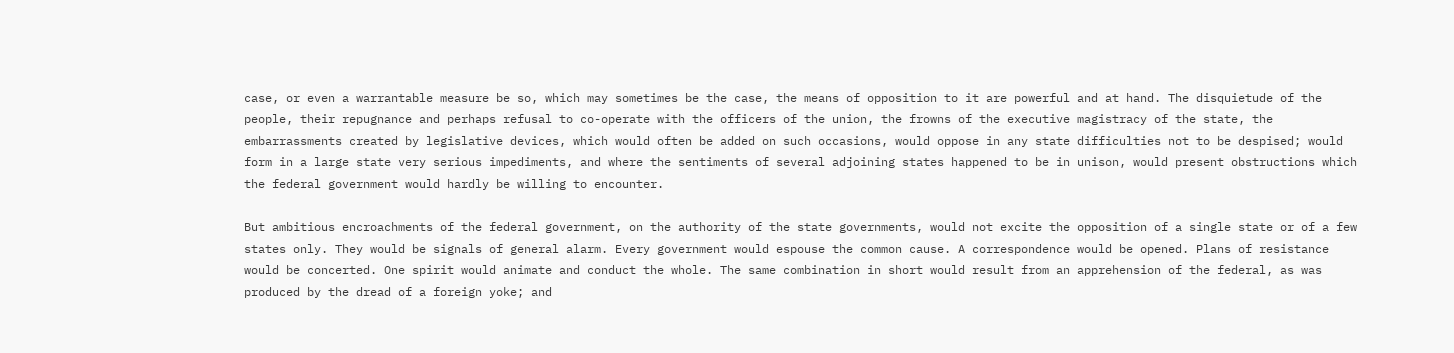case, or even a warrantable measure be so, which may sometimes be the case, the means of opposition to it are powerful and at hand. The disquietude of the people, their repugnance and perhaps refusal to co-operate with the officers of the union, the frowns of the executive magistracy of the state, the embarrassments created by legislative devices, which would often be added on such occasions, would oppose in any state difficulties not to be despised; would form in a large state very serious impediments, and where the sentiments of several adjoining states happened to be in unison, would present obstructions which the federal government would hardly be willing to encounter.

But ambitious encroachments of the federal government, on the authority of the state governments, would not excite the opposition of a single state or of a few states only. They would be signals of general alarm. Every government would espouse the common cause. A correspondence would be opened. Plans of resistance would be concerted. One spirit would animate and conduct the whole. The same combination in short would result from an apprehension of the federal, as was produced by the dread of a foreign yoke; and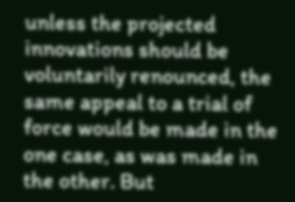unless the projected innovations should be voluntarily renounced, the same appeal to a trial of force would be made in the one case, as was made in the other. But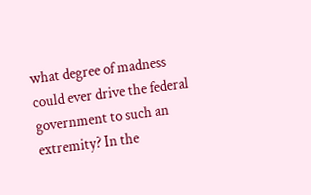what degree of madness could ever drive the federal government to such an extremity? In the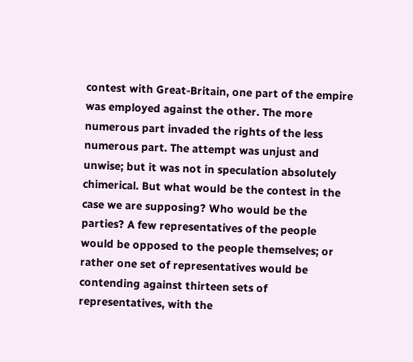contest with Great-Britain, one part of the empire was employed against the other. The more numerous part invaded the rights of the less numerous part. The attempt was unjust and unwise; but it was not in speculation absolutely chimerical. But what would be the contest in the case we are supposing? Who would be the parties? A few representatives of the people would be opposed to the people themselves; or rather one set of representatives would be contending against thirteen sets of representatives, with the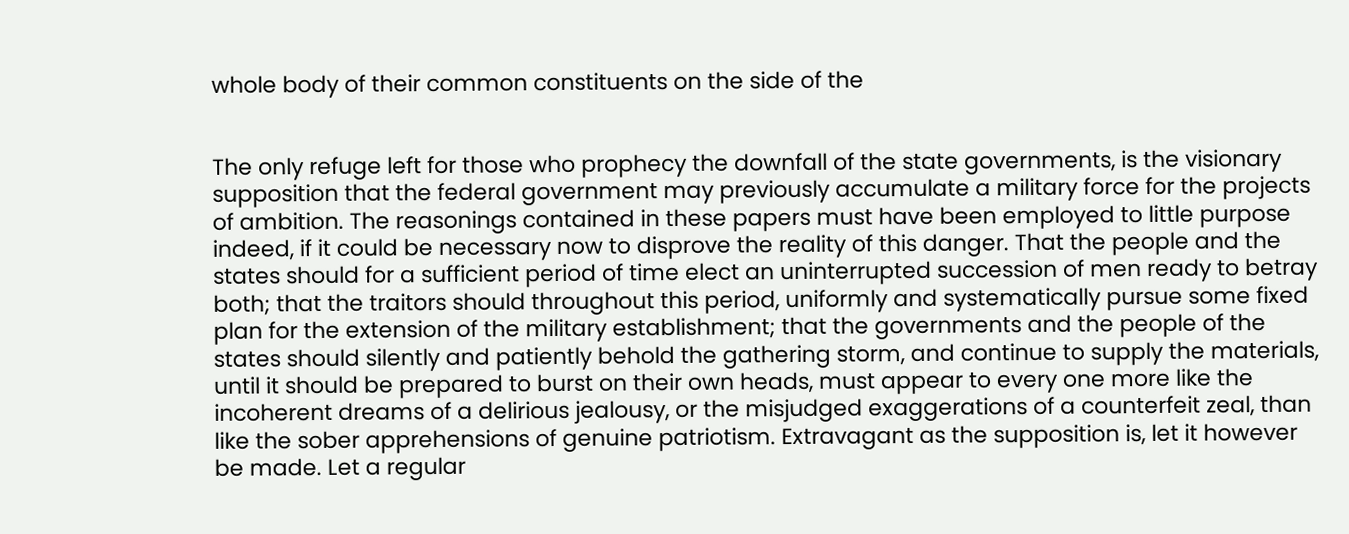whole body of their common constituents on the side of the


The only refuge left for those who prophecy the downfall of the state governments, is the visionary supposition that the federal government may previously accumulate a military force for the projects of ambition. The reasonings contained in these papers must have been employed to little purpose indeed, if it could be necessary now to disprove the reality of this danger. That the people and the states should for a sufficient period of time elect an uninterrupted succession of men ready to betray both; that the traitors should throughout this period, uniformly and systematically pursue some fixed plan for the extension of the military establishment; that the governments and the people of the states should silently and patiently behold the gathering storm, and continue to supply the materials, until it should be prepared to burst on their own heads, must appear to every one more like the incoherent dreams of a delirious jealousy, or the misjudged exaggerations of a counterfeit zeal, than like the sober apprehensions of genuine patriotism. Extravagant as the supposition is, let it however be made. Let a regular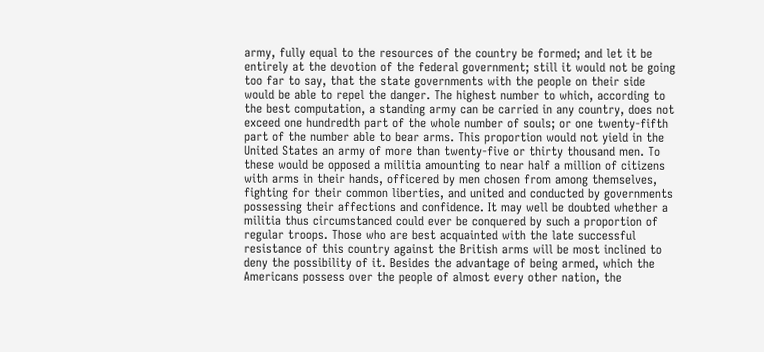army, fully equal to the resources of the country be formed; and let it be entirely at the devotion of the federal government; still it would not be going too far to say, that the state governments with the people on their side would be able to repel the danger. The highest number to which, according to the best computation, a standing army can be carried in any country, does not exceed one hundredth part of the whole number of souls; or one twenty-fifth part of the number able to bear arms. This proportion would not yield in the United States an army of more than twenty-five or thirty thousand men. To these would be opposed a militia amounting to near half a million of citizens with arms in their hands, officered by men chosen from among themselves, fighting for their common liberties, and united and conducted by governments possessing their affections and confidence. It may well be doubted whether a militia thus circumstanced could ever be conquered by such a proportion of regular troops. Those who are best acquainted with the late successful resistance of this country against the British arms will be most inclined to deny the possibility of it. Besides the advantage of being armed, which the Americans possess over the people of almost every other nation, the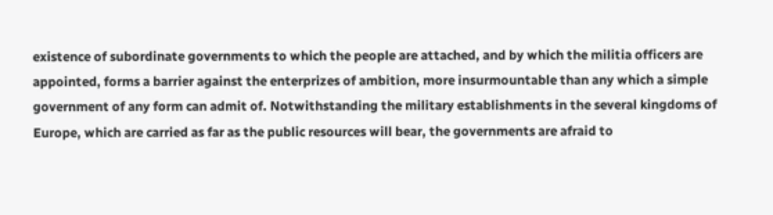existence of subordinate governments to which the people are attached, and by which the militia officers are appointed, forms a barrier against the enterprizes of ambition, more insurmountable than any which a simple government of any form can admit of. Notwithstanding the military establishments in the several kingdoms of Europe, which are carried as far as the public resources will bear, the governments are afraid to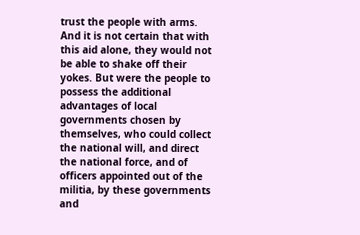trust the people with arms. And it is not certain that with this aid alone, they would not be able to shake off their yokes. But were the people to possess the additional advantages of local governments chosen by themselves, who could collect the national will, and direct the national force, and of officers appointed out of the militia, by these governments and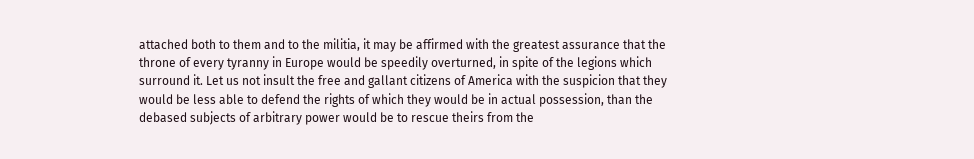attached both to them and to the militia, it may be affirmed with the greatest assurance that the throne of every tyranny in Europe would be speedily overturned, in spite of the legions which surround it. Let us not insult the free and gallant citizens of America with the suspicion that they would be less able to defend the rights of which they would be in actual possession, than the debased subjects of arbitrary power would be to rescue theirs from the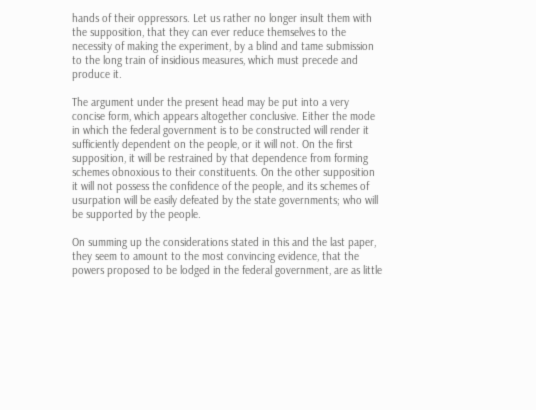hands of their oppressors. Let us rather no longer insult them with the supposition, that they can ever reduce themselves to the necessity of making the experiment, by a blind and tame submission to the long train of insidious measures, which must precede and produce it.

The argument under the present head may be put into a very concise form, which appears altogether conclusive. Either the mode in which the federal government is to be constructed will render it sufficiently dependent on the people, or it will not. On the first supposition, it will be restrained by that dependence from forming schemes obnoxious to their constituents. On the other supposition it will not possess the confidence of the people, and its schemes of usurpation will be easily defeated by the state governments; who will be supported by the people.

On summing up the considerations stated in this and the last paper, they seem to amount to the most convincing evidence, that the powers proposed to be lodged in the federal government, are as little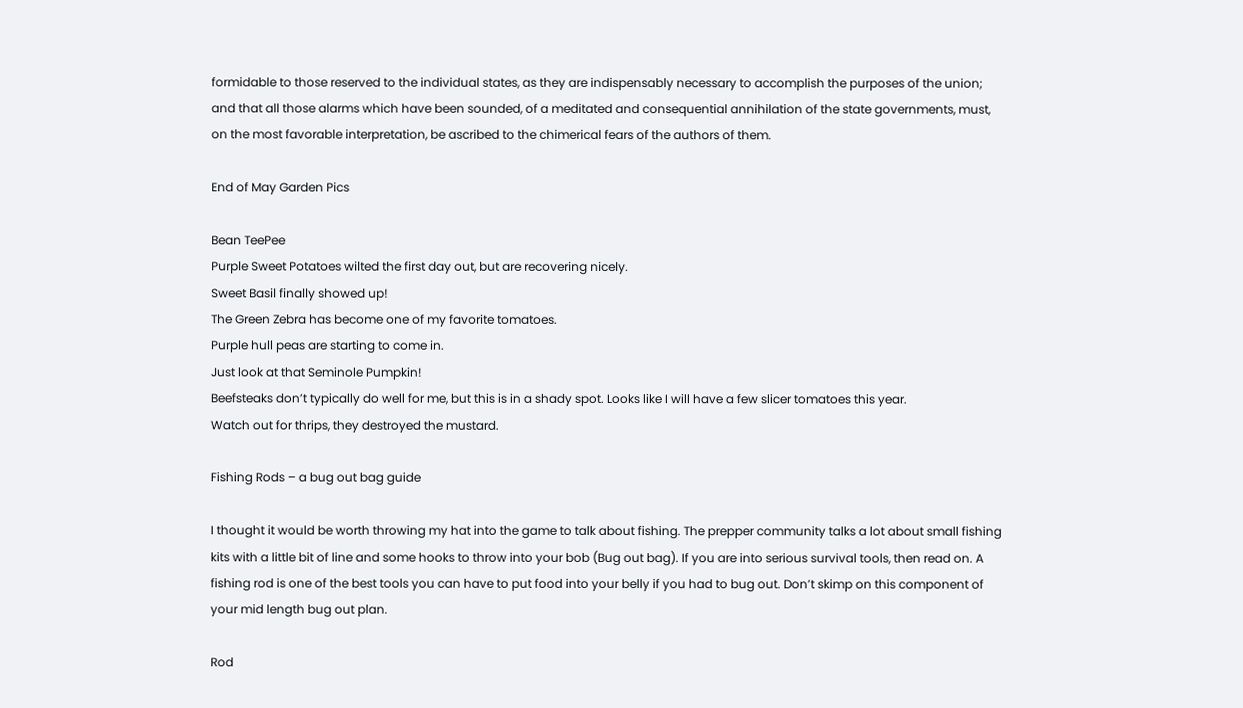formidable to those reserved to the individual states, as they are indispensably necessary to accomplish the purposes of the union; and that all those alarms which have been sounded, of a meditated and consequential annihilation of the state governments, must, on the most favorable interpretation, be ascribed to the chimerical fears of the authors of them.

End of May Garden Pics

Bean TeePee
Purple Sweet Potatoes wilted the first day out, but are recovering nicely.
Sweet Basil finally showed up!
The Green Zebra has become one of my favorite tomatoes.
Purple hull peas are starting to come in.
Just look at that Seminole Pumpkin!
Beefsteaks don’t typically do well for me, but this is in a shady spot. Looks like I will have a few slicer tomatoes this year.
Watch out for thrips, they destroyed the mustard.

Fishing Rods – a bug out bag guide

I thought it would be worth throwing my hat into the game to talk about fishing. The prepper community talks a lot about small fishing kits with a little bit of line and some hooks to throw into your bob (Bug out bag). If you are into serious survival tools, then read on. A fishing rod is one of the best tools you can have to put food into your belly if you had to bug out. Don’t skimp on this component of your mid length bug out plan.

Rod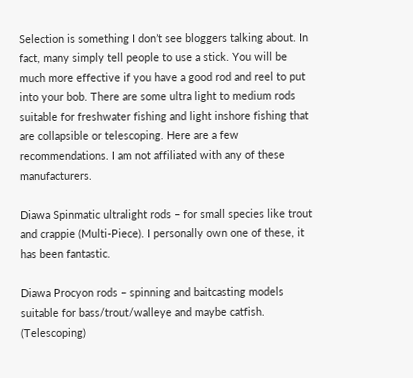Selection is something I don’t see bloggers talking about. In fact, many simply tell people to use a stick. You will be much more effective if you have a good rod and reel to put into your bob. There are some ultra light to medium rods suitable for freshwater fishing and light inshore fishing that are collapsible or telescoping. Here are a few recommendations. I am not affiliated with any of these manufacturers.

Diawa Spinmatic ultralight rods – for small species like trout and crappie (Multi-Piece). I personally own one of these, it has been fantastic.

Diawa Procyon rods – spinning and baitcasting models suitable for bass/trout/walleye and maybe catfish. (Telescoping)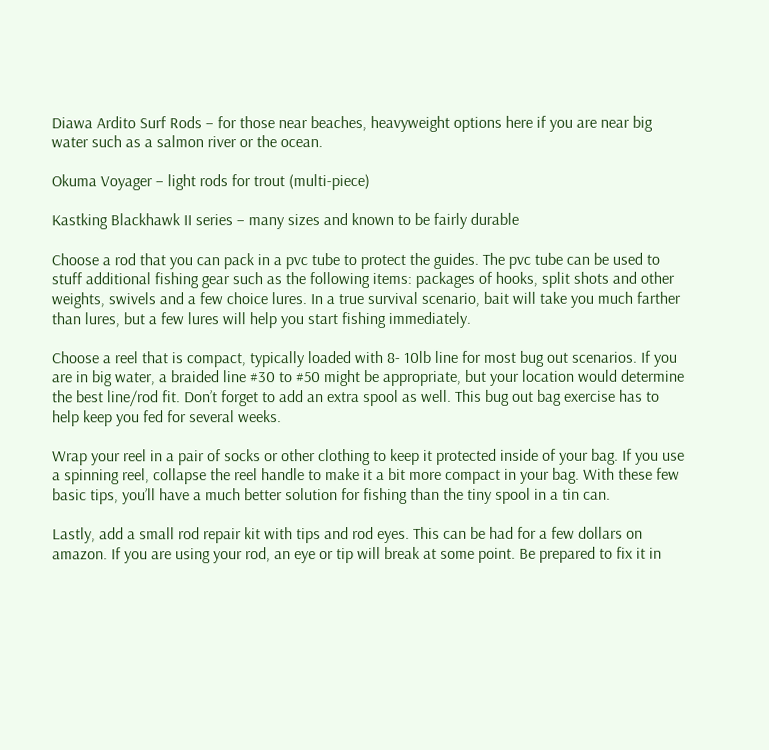Diawa Ardito Surf Rods – for those near beaches, heavyweight options here if you are near big water such as a salmon river or the ocean.

Okuma Voyager – light rods for trout (multi-piece)

Kastking Blackhawk II series – many sizes and known to be fairly durable

Choose a rod that you can pack in a pvc tube to protect the guides. The pvc tube can be used to stuff additional fishing gear such as the following items: packages of hooks, split shots and other weights, swivels and a few choice lures. In a true survival scenario, bait will take you much farther than lures, but a few lures will help you start fishing immediately.

Choose a reel that is compact, typically loaded with 8- 10lb line for most bug out scenarios. If you are in big water, a braided line #30 to #50 might be appropriate, but your location would determine the best line/rod fit. Don’t forget to add an extra spool as well. This bug out bag exercise has to help keep you fed for several weeks.

Wrap your reel in a pair of socks or other clothing to keep it protected inside of your bag. If you use a spinning reel, collapse the reel handle to make it a bit more compact in your bag. With these few basic tips, you’ll have a much better solution for fishing than the tiny spool in a tin can.

Lastly, add a small rod repair kit with tips and rod eyes. This can be had for a few dollars on amazon. If you are using your rod, an eye or tip will break at some point. Be prepared to fix it in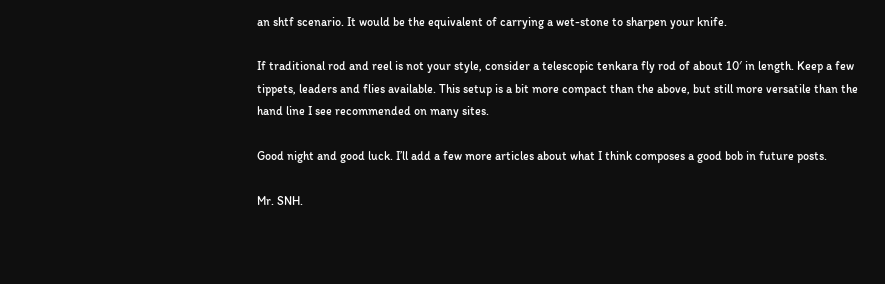an shtf scenario. It would be the equivalent of carrying a wet-stone to sharpen your knife.

If traditional rod and reel is not your style, consider a telescopic tenkara fly rod of about 10′ in length. Keep a few tippets, leaders and flies available. This setup is a bit more compact than the above, but still more versatile than the hand line I see recommended on many sites.

Good night and good luck. I’ll add a few more articles about what I think composes a good bob in future posts.

Mr. SNH.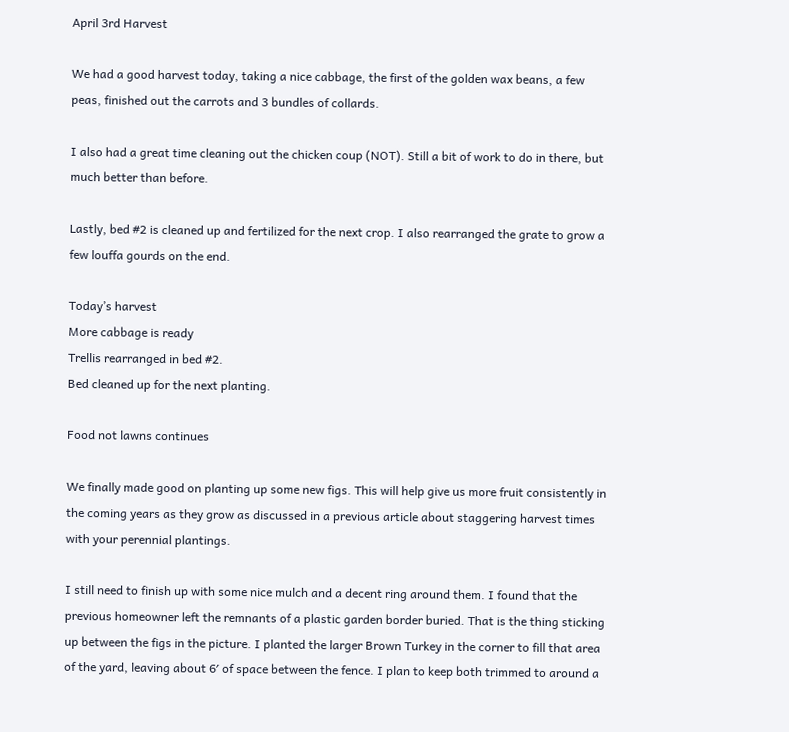April 3rd Harvest

We had a good harvest today, taking a nice cabbage, the first of the golden wax beans, a few peas, finished out the carrots and 3 bundles of collards.

I also had a great time cleaning out the chicken coup (NOT). Still a bit of work to do in there, but much better than before.

Lastly, bed #2 is cleaned up and fertilized for the next crop. I also rearranged the grate to grow a few louffa gourds on the end.

Today’s harvest
More cabbage is ready
Trellis rearranged in bed #2.
Bed cleaned up for the next planting.

Food not lawns continues

We finally made good on planting up some new figs. This will help give us more fruit consistently in the coming years as they grow as discussed in a previous article about staggering harvest times with your perennial plantings.

I still need to finish up with some nice mulch and a decent ring around them. I found that the previous homeowner left the remnants of a plastic garden border buried. That is the thing sticking up between the figs in the picture. I planted the larger Brown Turkey in the corner to fill that area of the yard, leaving about 6′ of space between the fence. I plan to keep both trimmed to around a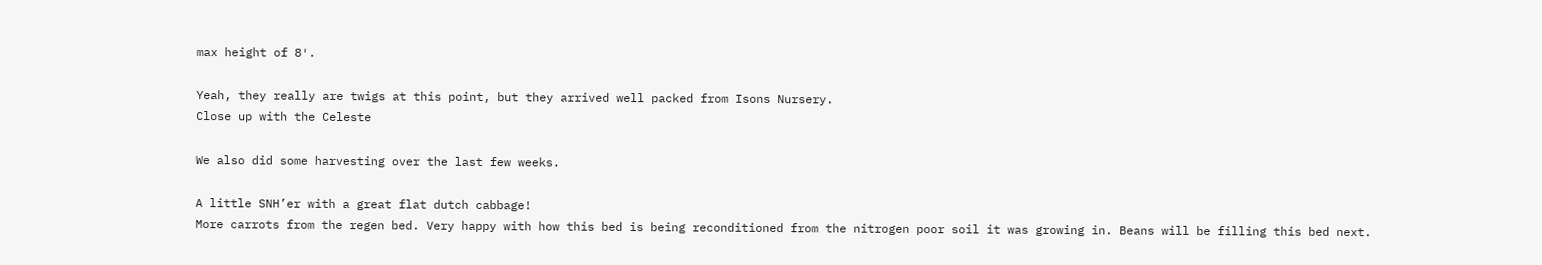max height of 8′.

Yeah, they really are twigs at this point, but they arrived well packed from Isons Nursery.
Close up with the Celeste

We also did some harvesting over the last few weeks.

A little SNH’er with a great flat dutch cabbage!
More carrots from the regen bed. Very happy with how this bed is being reconditioned from the nitrogen poor soil it was growing in. Beans will be filling this bed next.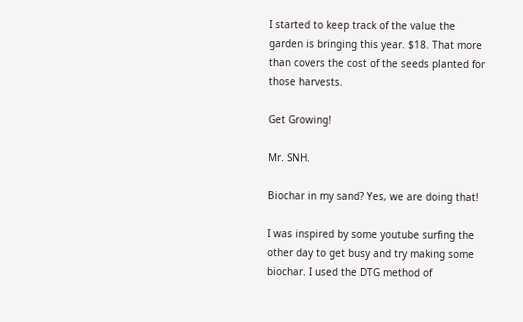I started to keep track of the value the garden is bringing this year. $18. That more than covers the cost of the seeds planted for those harvests.

Get Growing!

Mr. SNH.

Biochar in my sand? Yes, we are doing that!

I was inspired by some youtube surfing the other day to get busy and try making some biochar. I used the DTG method of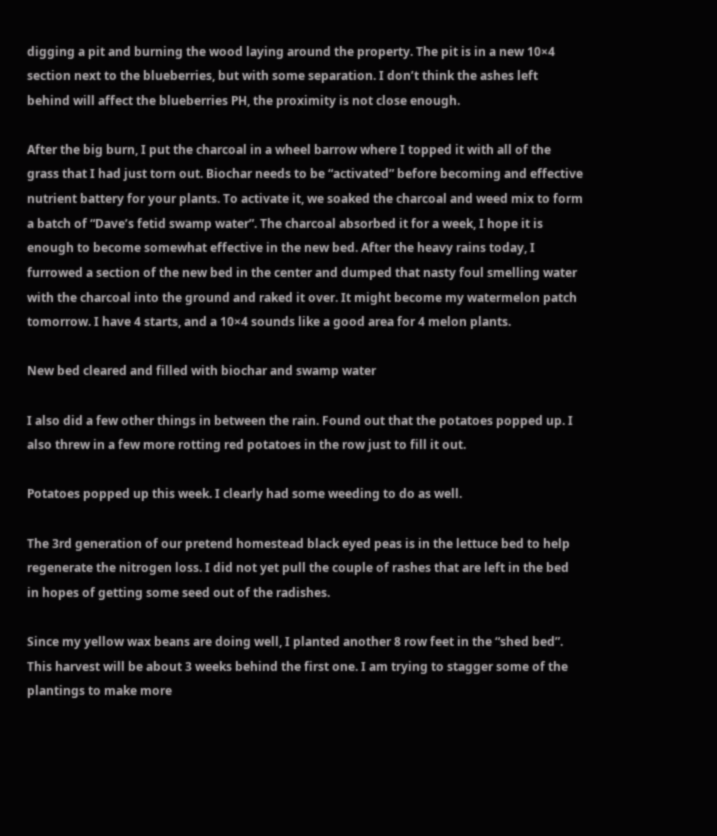digging a pit and burning the wood laying around the property. The pit is in a new 10×4 section next to the blueberries, but with some separation. I don’t think the ashes left behind will affect the blueberries PH, the proximity is not close enough.

After the big burn, I put the charcoal in a wheel barrow where I topped it with all of the grass that I had just torn out. Biochar needs to be “activated” before becoming and effective nutrient battery for your plants. To activate it, we soaked the charcoal and weed mix to form a batch of “Dave’s fetid swamp water”. The charcoal absorbed it for a week, I hope it is enough to become somewhat effective in the new bed. After the heavy rains today, I furrowed a section of the new bed in the center and dumped that nasty foul smelling water with the charcoal into the ground and raked it over. It might become my watermelon patch tomorrow. I have 4 starts, and a 10×4 sounds like a good area for 4 melon plants.

New bed cleared and filled with biochar and swamp water

I also did a few other things in between the rain. Found out that the potatoes popped up. I also threw in a few more rotting red potatoes in the row just to fill it out.

Potatoes popped up this week. I clearly had some weeding to do as well.

The 3rd generation of our pretend homestead black eyed peas is in the lettuce bed to help regenerate the nitrogen loss. I did not yet pull the couple of rashes that are left in the bed in hopes of getting some seed out of the radishes.

Since my yellow wax beans are doing well, I planted another 8 row feet in the “shed bed”. This harvest will be about 3 weeks behind the first one. I am trying to stagger some of the plantings to make more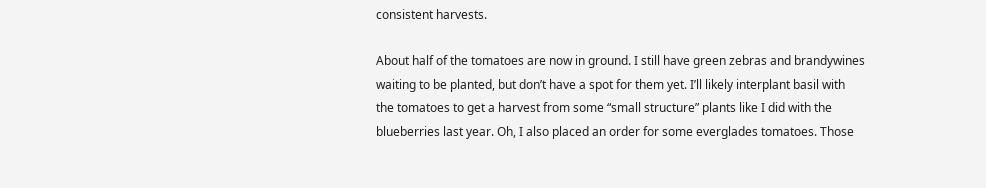consistent harvests.

About half of the tomatoes are now in ground. I still have green zebras and brandywines waiting to be planted, but don’t have a spot for them yet. I’ll likely interplant basil with the tomatoes to get a harvest from some “small structure” plants like I did with the blueberries last year. Oh, I also placed an order for some everglades tomatoes. Those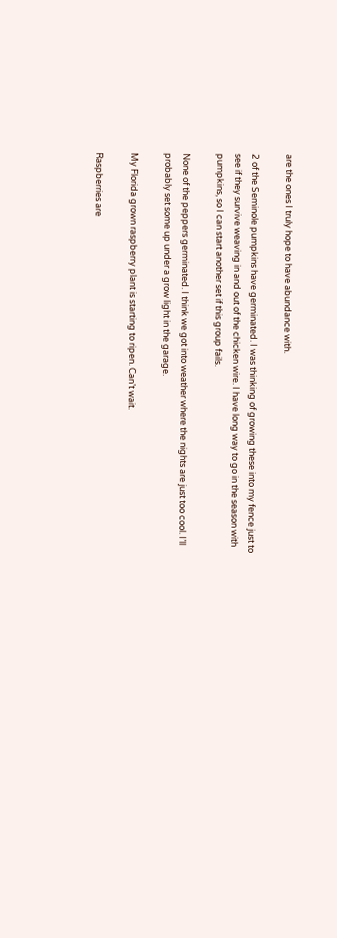are the ones I truly hope to have abundance with.

2 of the Seminole pumpkins have germinated. I was thinking of growing these into my fence just to see if they survive weaving in and out of the chicken wire. I have long way to go in the season with pumpkins, so I can start another set if this group fails.

None of the peppers germinated. I think we got into weather where the nights are just too cool. I’ll probably set some up under a grow light in the garage.

My Florida grown raspberry plant is starting to ripen. Can’t wait.

Raspberries are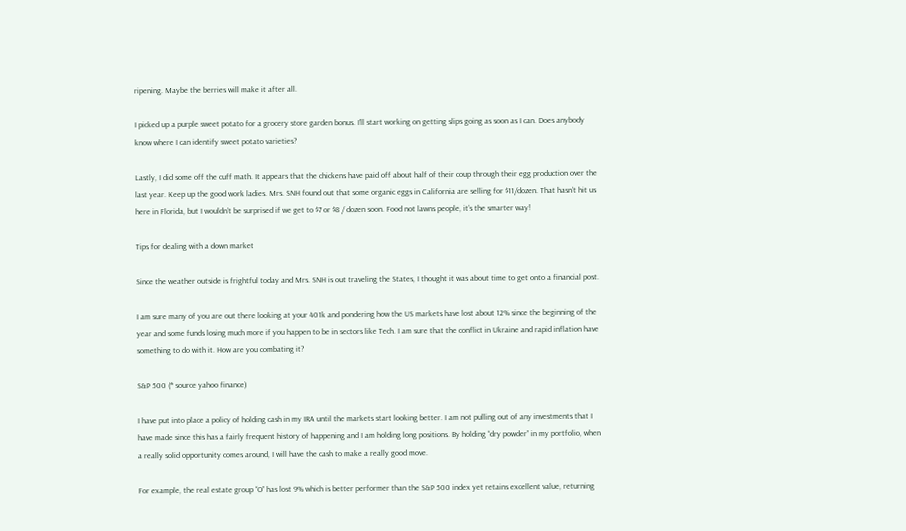ripening. Maybe the berries will make it after all.

I picked up a purple sweet potato for a grocery store garden bonus. I’ll start working on getting slips going as soon as I can. Does anybody know where I can identify sweet potato varieties?

Lastly, I did some off the cuff math. It appears that the chickens have paid off about half of their coup through their egg production over the last year. Keep up the good work ladies. Mrs. SNH found out that some organic eggs in California are selling for $11/dozen. That hasn’t hit us here in Florida, but I wouldn’t be surprised if we get to $7 or $8 / dozen soon. Food not lawns people, it’s the smarter way!

Tips for dealing with a down market

Since the weather outside is frightful today and Mrs. SNH is out traveling the States, I thought it was about time to get onto a financial post.

I am sure many of you are out there looking at your 401k and pondering how the US markets have lost about 12% since the beginning of the year and some funds losing much more if you happen to be in sectors like Tech. I am sure that the conflict in Ukraine and rapid inflation have something to do with it. How are you combating it?

S&P 500 (* source yahoo finance)

I have put into place a policy of holding cash in my IRA until the markets start looking better. I am not pulling out of any investments that I have made since this has a fairly frequent history of happening and I am holding long positions. By holding “dry powder” in my portfolio, when a really solid opportunity comes around, I will have the cash to make a really good move.

For example, the real estate group “O” has lost 9% which is better performer than the S&P 500 index yet retains excellent value, returning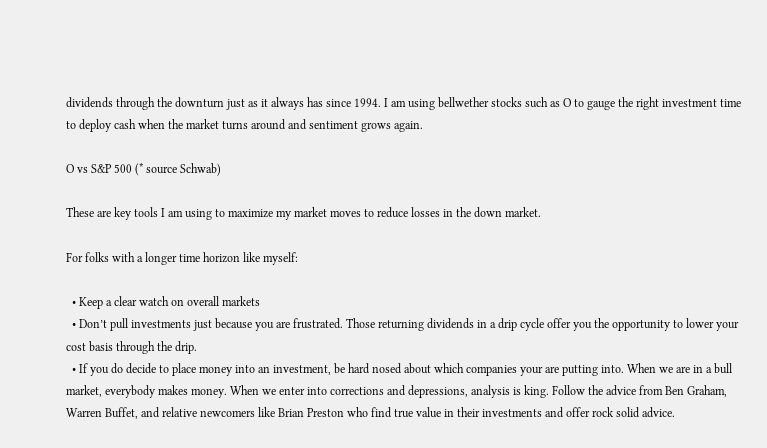dividends through the downturn just as it always has since 1994. I am using bellwether stocks such as O to gauge the right investment time to deploy cash when the market turns around and sentiment grows again.

O vs S&P 500 (* source Schwab)

These are key tools I am using to maximize my market moves to reduce losses in the down market.

For folks with a longer time horizon like myself:

  • Keep a clear watch on overall markets
  • Don’t pull investments just because you are frustrated. Those returning dividends in a drip cycle offer you the opportunity to lower your cost basis through the drip.
  • If you do decide to place money into an investment, be hard nosed about which companies your are putting into. When we are in a bull market, everybody makes money. When we enter into corrections and depressions, analysis is king. Follow the advice from Ben Graham, Warren Buffet, and relative newcomers like Brian Preston who find true value in their investments and offer rock solid advice.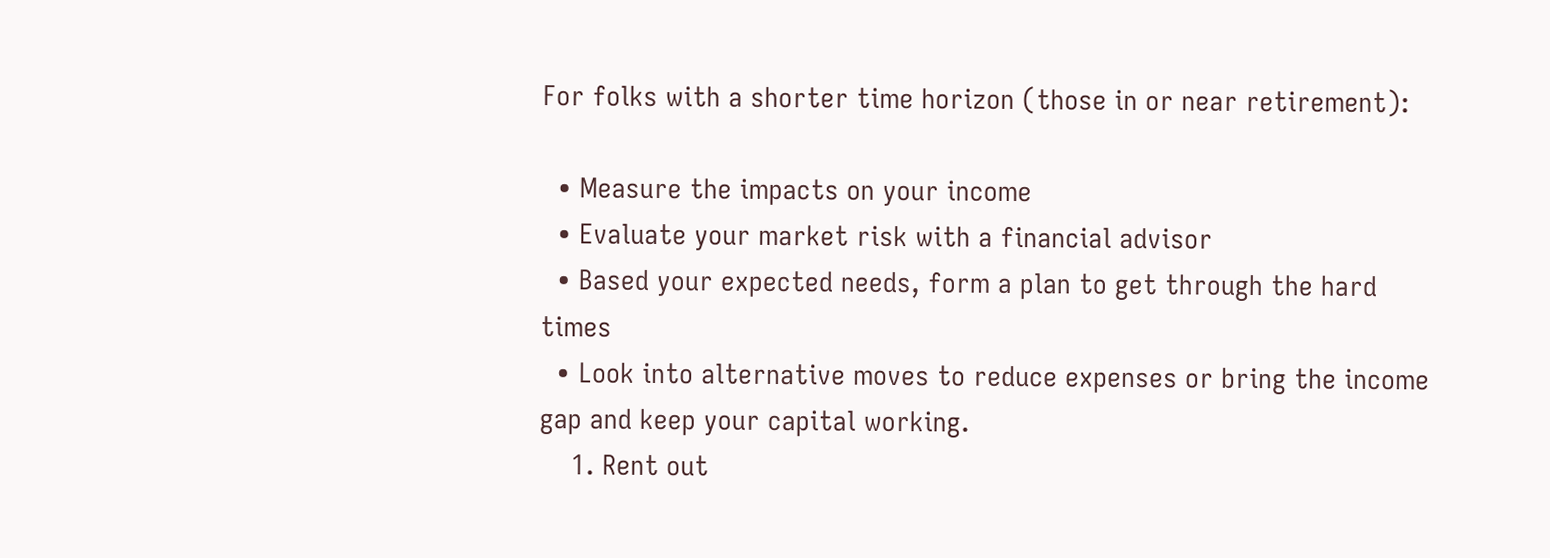For folks with a shorter time horizon (those in or near retirement):

  • Measure the impacts on your income
  • Evaluate your market risk with a financial advisor
  • Based your expected needs, form a plan to get through the hard times
  • Look into alternative moves to reduce expenses or bring the income gap and keep your capital working.
    1. Rent out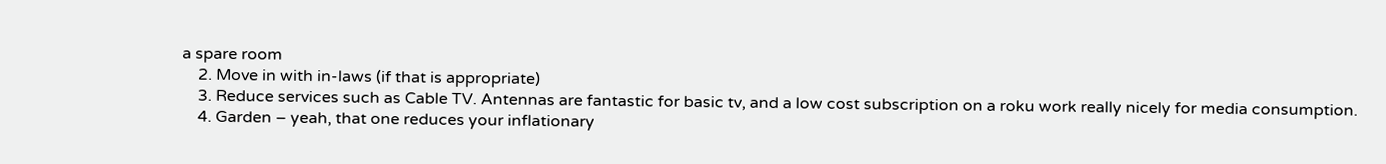a spare room
    2. Move in with in-laws (if that is appropriate)
    3. Reduce services such as Cable TV. Antennas are fantastic for basic tv, and a low cost subscription on a roku work really nicely for media consumption.
    4. Garden – yeah, that one reduces your inflationary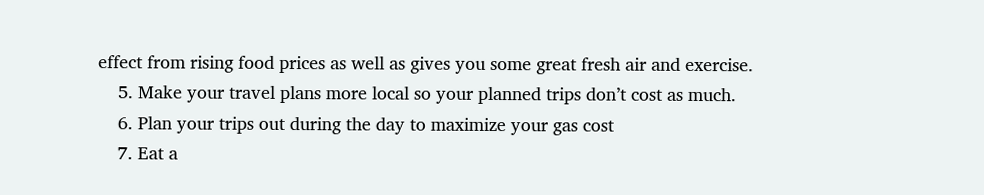effect from rising food prices as well as gives you some great fresh air and exercise.
    5. Make your travel plans more local so your planned trips don’t cost as much.
    6. Plan your trips out during the day to maximize your gas cost
    7. Eat a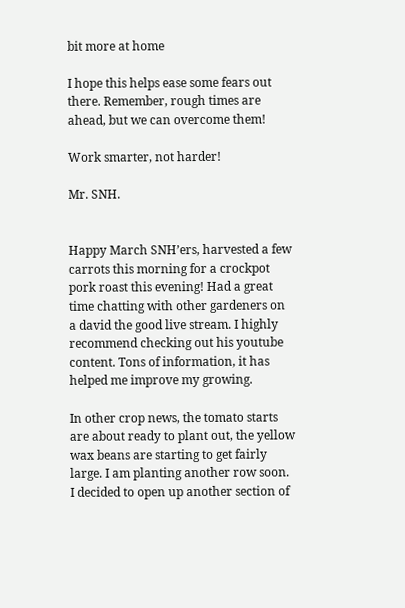bit more at home

I hope this helps ease some fears out there. Remember, rough times are ahead, but we can overcome them!

Work smarter, not harder!

Mr. SNH.


Happy March SNH’ers, harvested a few carrots this morning for a crockpot pork roast this evening! Had a great time chatting with other gardeners on a david the good live stream. I highly recommend checking out his youtube content. Tons of information, it has helped me improve my growing.

In other crop news, the tomato starts are about ready to plant out, the yellow wax beans are starting to get fairly large. I am planting another row soon. I decided to open up another section of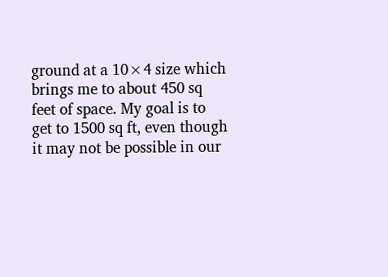ground at a 10×4 size which brings me to about 450 sq feet of space. My goal is to get to 1500 sq ft, even though it may not be possible in our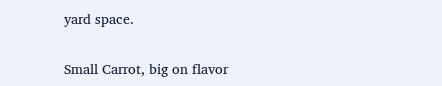yard space.

Small Carrot, big on flavor